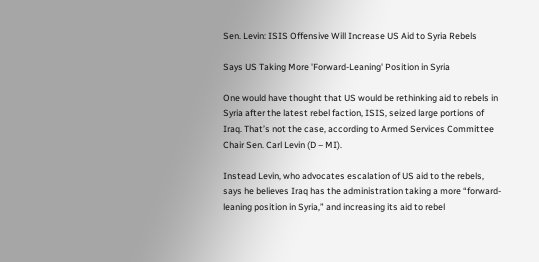Sen. Levin: ISIS Offensive Will Increase US Aid to Syria Rebels

Says US Taking More 'Forward-Leaning' Position in Syria

One would have thought that US would be rethinking aid to rebels in Syria after the latest rebel faction, ISIS, seized large portions of Iraq. That’s not the case, according to Armed Services Committee Chair Sen. Carl Levin (D – MI).

Instead Levin, who advocates escalation of US aid to the rebels, says he believes Iraq has the administration taking a more “forward-leaning position in Syria,” and increasing its aid to rebel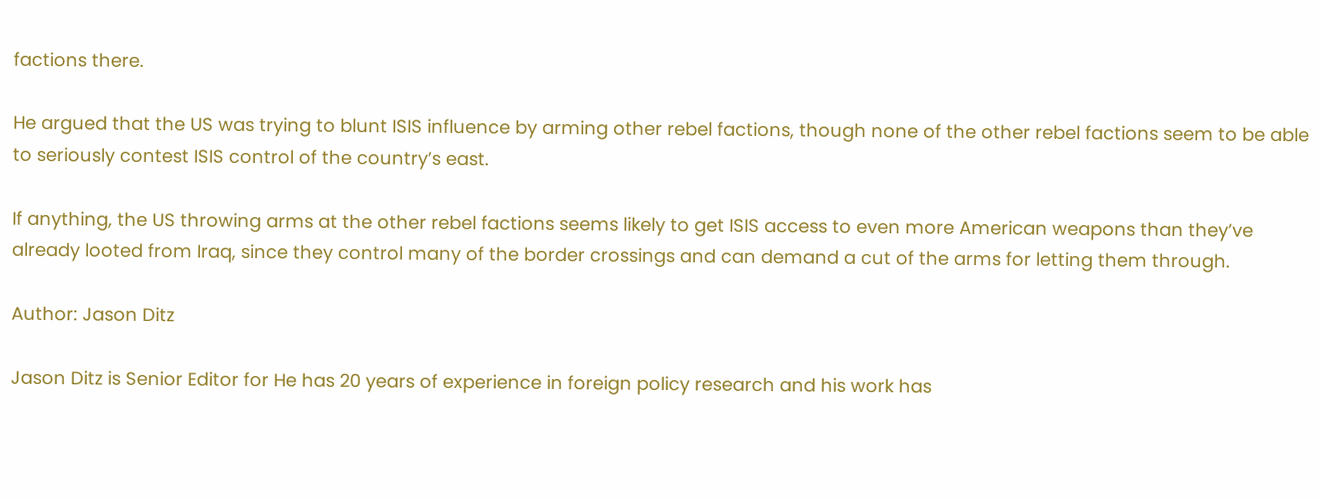factions there.

He argued that the US was trying to blunt ISIS influence by arming other rebel factions, though none of the other rebel factions seem to be able to seriously contest ISIS control of the country’s east.

If anything, the US throwing arms at the other rebel factions seems likely to get ISIS access to even more American weapons than they’ve already looted from Iraq, since they control many of the border crossings and can demand a cut of the arms for letting them through.

Author: Jason Ditz

Jason Ditz is Senior Editor for He has 20 years of experience in foreign policy research and his work has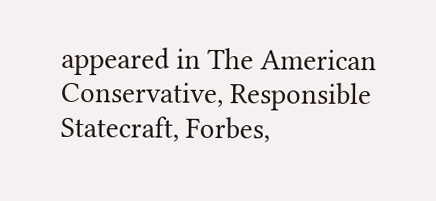appeared in The American Conservative, Responsible Statecraft, Forbes,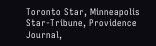Toronto Star, Minneapolis Star-Tribune, Providence Journal,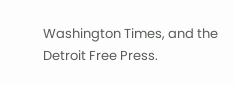Washington Times, and the Detroit Free Press.